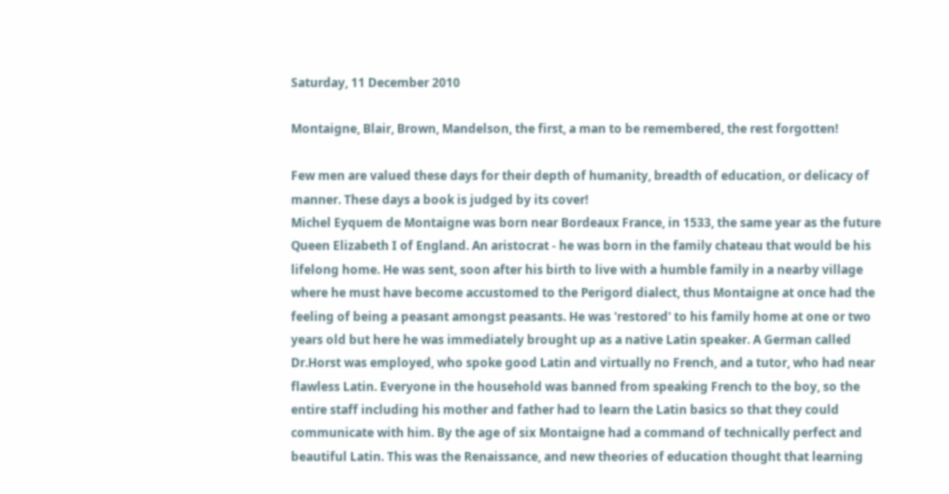Saturday, 11 December 2010

Montaigne, Blair, Brown, Mandelson, the first, a man to be remembered, the rest forgotten!

Few men are valued these days for their depth of humanity, breadth of education, or delicacy of manner. These days a book is judged by its cover!
Michel Eyquem de Montaigne was born near Bordeaux France, in 1533, the same year as the future Queen Elizabeth I of England. An aristocrat - he was born in the family chateau that would be his lifelong home. He was sent, soon after his birth to live with a humble family in a nearby village where he must have become accustomed to the Perigord dialect, thus Montaigne at once had the feeling of being a peasant amongst peasants. He was 'restored' to his family home at one or two years old but here he was immediately brought up as a native Latin speaker. A German called Dr.Horst was employed, who spoke good Latin and virtually no French, and a tutor, who had near flawless Latin. Everyone in the household was banned from speaking French to the boy, so the entire staff including his mother and father had to learn the Latin basics so that they could communicate with him. By the age of six Montaigne had a command of technically perfect and beautiful Latin. This was the Renaissance, and new theories of education thought that learning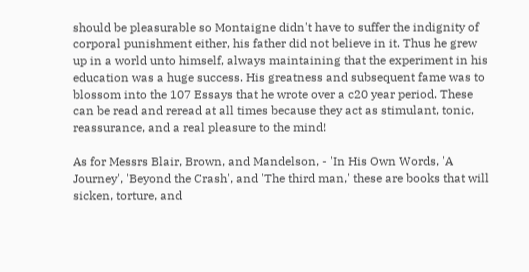should be pleasurable so Montaigne didn't have to suffer the indignity of corporal punishment either, his father did not believe in it. Thus he grew up in a world unto himself, always maintaining that the experiment in his education was a huge success. His greatness and subsequent fame was to blossom into the 107 Essays that he wrote over a c20 year period. These can be read and reread at all times because they act as stimulant, tonic, reassurance, and a real pleasure to the mind!

As for Messrs Blair, Brown, and Mandelson, - 'In His Own Words, 'A Journey', 'Beyond the Crash', and 'The third man,' these are books that will sicken, torture, and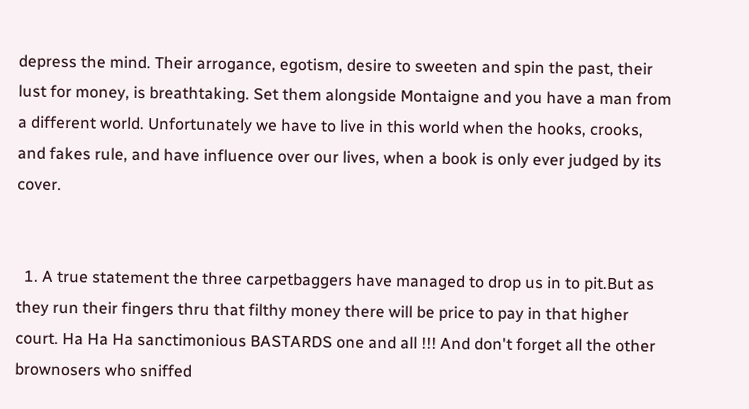depress the mind. Their arrogance, egotism, desire to sweeten and spin the past, their lust for money, is breathtaking. Set them alongside Montaigne and you have a man from a different world. Unfortunately we have to live in this world when the hooks, crooks, and fakes rule, and have influence over our lives, when a book is only ever judged by its cover.


  1. A true statement the three carpetbaggers have managed to drop us in to pit.But as they run their fingers thru that filthy money there will be price to pay in that higher court. Ha Ha Ha sanctimonious BASTARDS one and all !!! And don't forget all the other brownosers who sniffed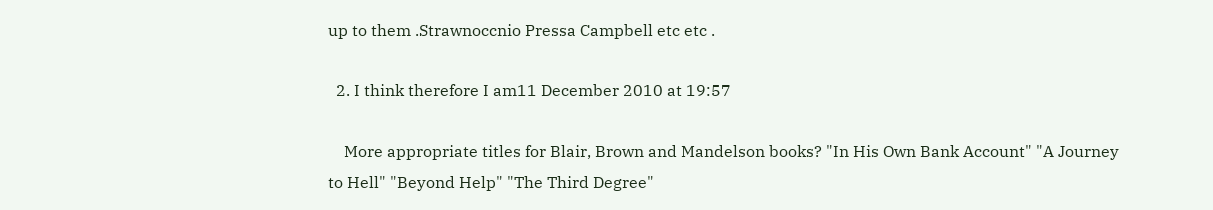up to them .Strawnoccnio Pressa Campbell etc etc .

  2. I think therefore I am11 December 2010 at 19:57

    More appropriate titles for Blair, Brown and Mandelson books? "In His Own Bank Account" "A Journey to Hell" "Beyond Help" "The Third Degree"